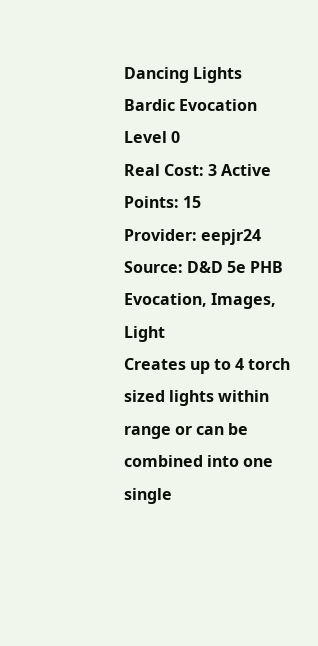Dancing Lights
Bardic Evocation Level 0
Real Cost: 3 Active Points: 15
Provider: eepjr24 Source: D&D 5e PHB
Evocation, Images, Light
Creates up to 4 torch sized lights within range or can be combined into one single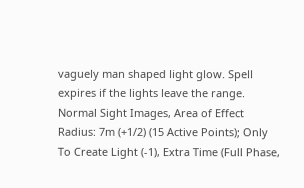vaguely man shaped light glow. Spell expires if the lights leave the range.
Normal Sight Images, Area of Effect Radius: 7m (+1/2) (15 Active Points); Only To Create Light (-1), Extra Time (Full Phase,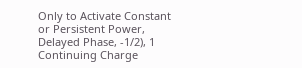Only to Activate Constant or Persistent Power, Delayed Phase, -1/2), 1 Continuing Charge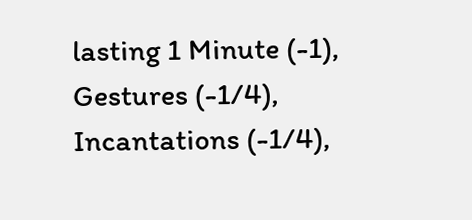lasting 1 Minute (-1), Gestures (-1/4), Incantations (-1/4),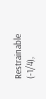Restrainable (-1/4),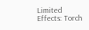Limited Effects: Torch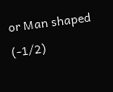or Man shaped (-1/2)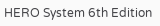HERO System 6th Edition